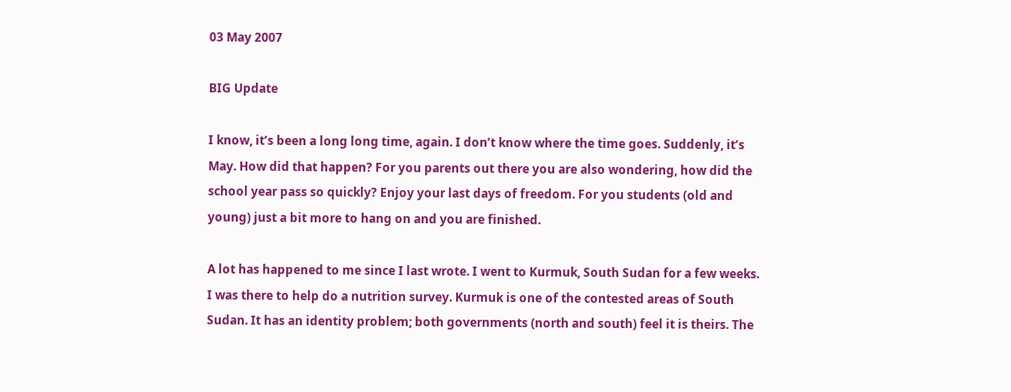03 May 2007

BIG Update

I know, it’s been a long long time, again. I don’t know where the time goes. Suddenly, it’s May. How did that happen? For you parents out there you are also wondering, how did the school year pass so quickly? Enjoy your last days of freedom. For you students (old and young) just a bit more to hang on and you are finished.

A lot has happened to me since I last wrote. I went to Kurmuk, South Sudan for a few weeks. I was there to help do a nutrition survey. Kurmuk is one of the contested areas of South Sudan. It has an identity problem; both governments (north and south) feel it is theirs. The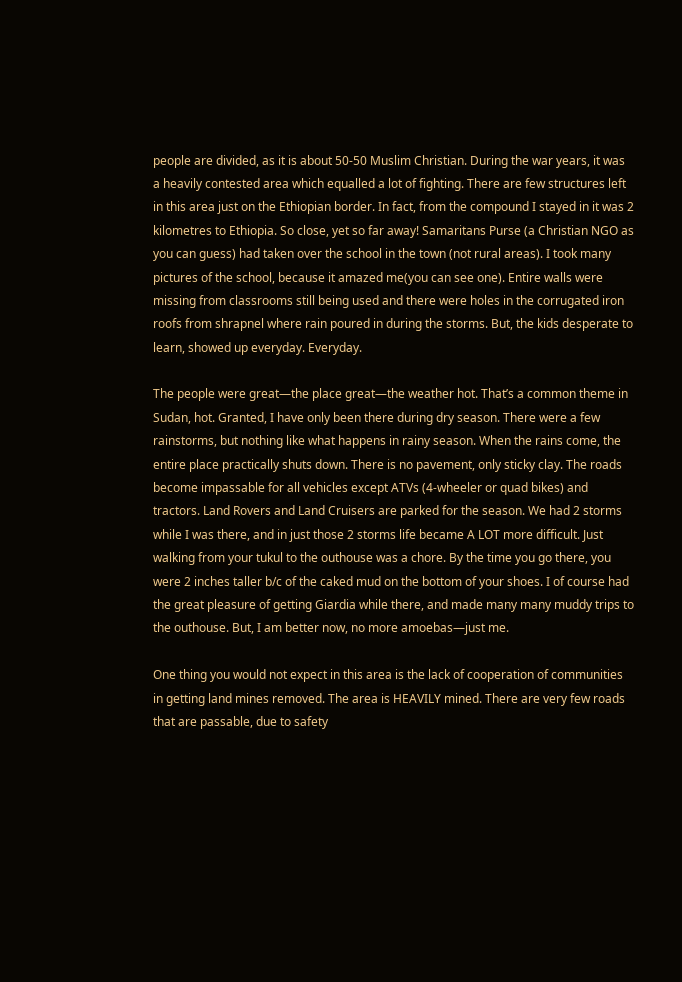people are divided, as it is about 50-50 Muslim Christian. During the war years, it was a heavily contested area which equalled a lot of fighting. There are few structures left in this area just on the Ethiopian border. In fact, from the compound I stayed in it was 2 kilometres to Ethiopia. So close, yet so far away! Samaritans Purse (a Christian NGO as you can guess) had taken over the school in the town (not rural areas). I took many pictures of the school, because it amazed me(you can see one). Entire walls were missing from classrooms still being used and there were holes in the corrugated iron roofs from shrapnel where rain poured in during the storms. But, the kids desperate to learn, showed up everyday. Everyday.

The people were great—the place great—the weather hot. That’s a common theme in Sudan, hot. Granted, I have only been there during dry season. There were a few rainstorms, but nothing like what happens in rainy season. When the rains come, the entire place practically shuts down. There is no pavement, only sticky clay. The roads become impassable for all vehicles except ATVs (4-wheeler or quad bikes) and tractors. Land Rovers and Land Cruisers are parked for the season. We had 2 storms while I was there, and in just those 2 storms life became A LOT more difficult. Just walking from your tukul to the outhouse was a chore. By the time you go there, you were 2 inches taller b/c of the caked mud on the bottom of your shoes. I of course had the great pleasure of getting Giardia while there, and made many many muddy trips to the outhouse. But, I am better now, no more amoebas—just me.

One thing you would not expect in this area is the lack of cooperation of communities in getting land mines removed. The area is HEAVILY mined. There are very few roads that are passable, due to safety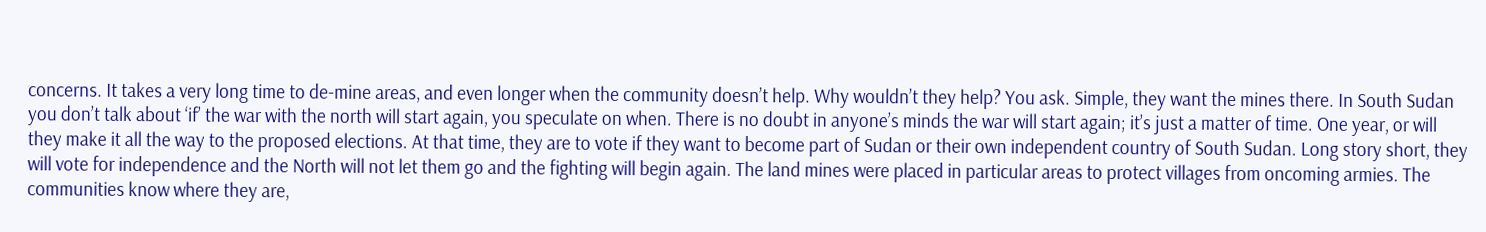concerns. It takes a very long time to de-mine areas, and even longer when the community doesn’t help. Why wouldn’t they help? You ask. Simple, they want the mines there. In South Sudan you don’t talk about ‘if’ the war with the north will start again, you speculate on when. There is no doubt in anyone’s minds the war will start again; it’s just a matter of time. One year, or will they make it all the way to the proposed elections. At that time, they are to vote if they want to become part of Sudan or their own independent country of South Sudan. Long story short, they will vote for independence and the North will not let them go and the fighting will begin again. The land mines were placed in particular areas to protect villages from oncoming armies. The communities know where they are,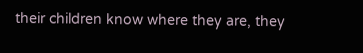their children know where they are, they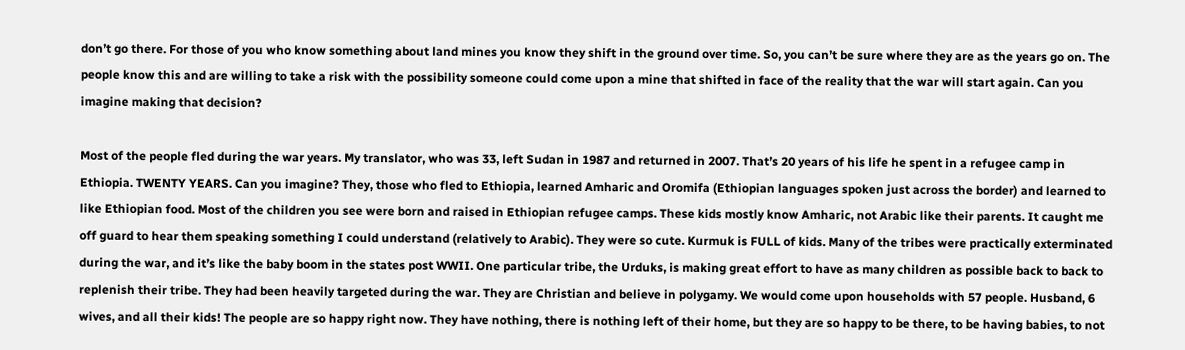don’t go there. For those of you who know something about land mines you know they shift in the ground over time. So, you can’t be sure where they are as the years go on. The people know this and are willing to take a risk with the possibility someone could come upon a mine that shifted in face of the reality that the war will start again. Can you imagine making that decision?

Most of the people fled during the war years. My translator, who was 33, left Sudan in 1987 and returned in 2007. That’s 20 years of his life he spent in a refugee camp in Ethiopia. TWENTY YEARS. Can you imagine? They, those who fled to Ethiopia, learned Amharic and Oromifa (Ethiopian languages spoken just across the border) and learned to like Ethiopian food. Most of the children you see were born and raised in Ethiopian refugee camps. These kids mostly know Amharic, not Arabic like their parents. It caught me off guard to hear them speaking something I could understand (relatively to Arabic). They were so cute. Kurmuk is FULL of kids. Many of the tribes were practically exterminated during the war, and it’s like the baby boom in the states post WWII. One particular tribe, the Urduks, is making great effort to have as many children as possible back to back to replenish their tribe. They had been heavily targeted during the war. They are Christian and believe in polygamy. We would come upon households with 57 people. Husband, 6 wives, and all their kids! The people are so happy right now. They have nothing, there is nothing left of their home, but they are so happy to be there, to be having babies, to not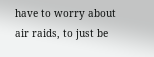have to worry about air raids, to just be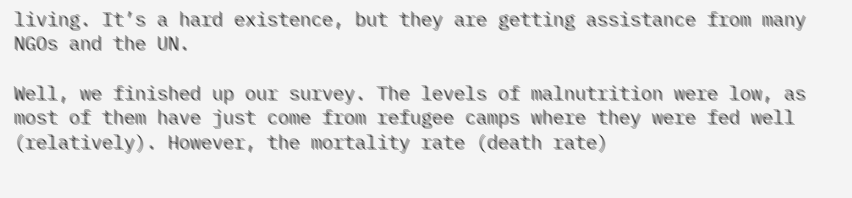living. It’s a hard existence, but they are getting assistance from many NGOs and the UN.

Well, we finished up our survey. The levels of malnutrition were low, as most of them have just come from refugee camps where they were fed well (relatively). However, the mortality rate (death rate)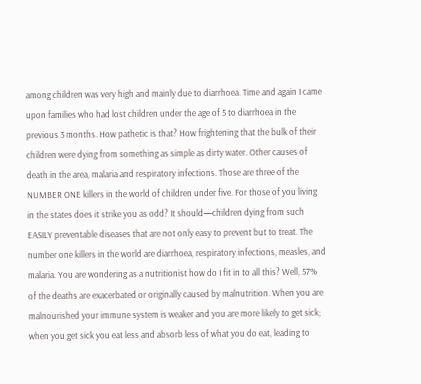among children was very high and mainly due to diarrhoea. Time and again I came upon families who had lost children under the age of 5 to diarrhoea in the previous 3 months. How pathetic is that? How frightening that the bulk of their children were dying from something as simple as dirty water. Other causes of death in the area, malaria and respiratory infections. Those are three of the NUMBER ONE killers in the world of children under five. For those of you living in the states does it strike you as odd? It should—children dying from such EASILY preventable diseases that are not only easy to prevent but to treat. The number one killers in the world are diarrhoea, respiratory infections, measles, and malaria. You are wondering as a nutritionist how do I fit in to all this? Well, 57% of the deaths are exacerbated or originally caused by malnutrition. When you are malnourished your immune system is weaker and you are more likely to get sick; when you get sick you eat less and absorb less of what you do eat, leading to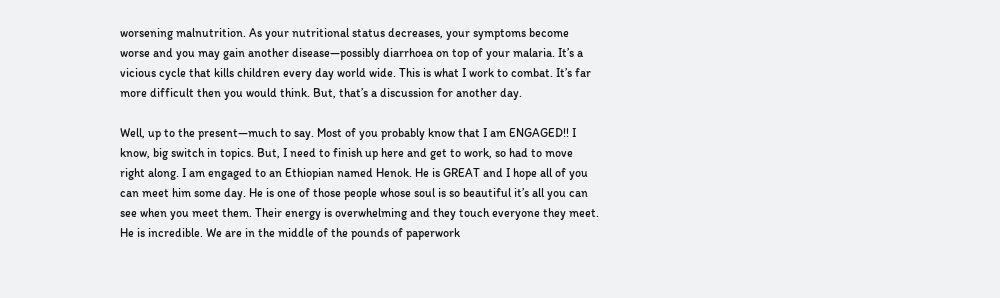worsening malnutrition. As your nutritional status decreases, your symptoms become worse and you may gain another disease—possibly diarrhoea on top of your malaria. It’s a vicious cycle that kills children every day world wide. This is what I work to combat. It’s far more difficult then you would think. But, that’s a discussion for another day.

Well, up to the present—much to say. Most of you probably know that I am ENGAGED!! I know, big switch in topics. But, I need to finish up here and get to work, so had to move right along. I am engaged to an Ethiopian named Henok. He is GREAT and I hope all of you can meet him some day. He is one of those people whose soul is so beautiful it’s all you can see when you meet them. Their energy is overwhelming and they touch everyone they meet. He is incredible. We are in the middle of the pounds of paperwork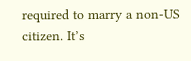required to marry a non-US citizen. It’s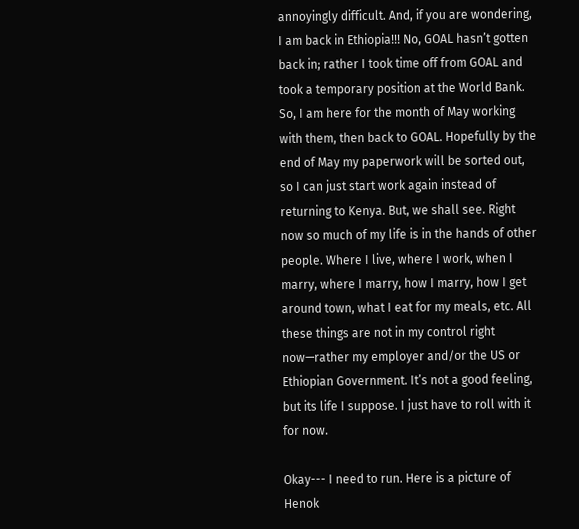annoyingly difficult. And, if you are wondering, I am back in Ethiopia!!! No, GOAL hasn’t gotten back in; rather I took time off from GOAL and took a temporary position at the World Bank. So, I am here for the month of May working with them, then back to GOAL. Hopefully by the end of May my paperwork will be sorted out, so I can just start work again instead of returning to Kenya. But, we shall see. Right now so much of my life is in the hands of other people. Where I live, where I work, when I marry, where I marry, how I marry, how I get around town, what I eat for my meals, etc. All these things are not in my control right now—rather my employer and/or the US or Ethiopian Government. It’s not a good feeling, but its life I suppose. I just have to roll with it for now.

Okay--- I need to run. Here is a picture of Henok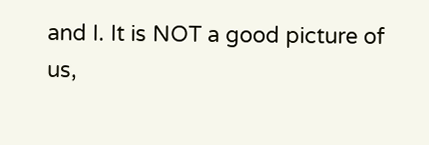and I. It is NOT a good picture of us,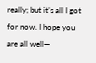really; but it’s all I got for now. I hope you are all well—